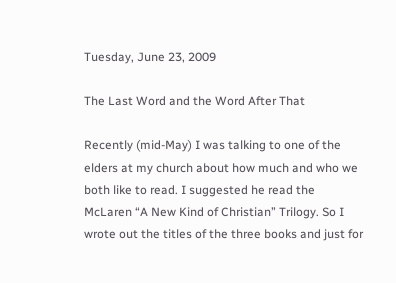Tuesday, June 23, 2009

The Last Word and the Word After That

Recently (mid-May) I was talking to one of the elders at my church about how much and who we both like to read. I suggested he read the McLaren “A New Kind of Christian” Trilogy. So I wrote out the titles of the three books and just for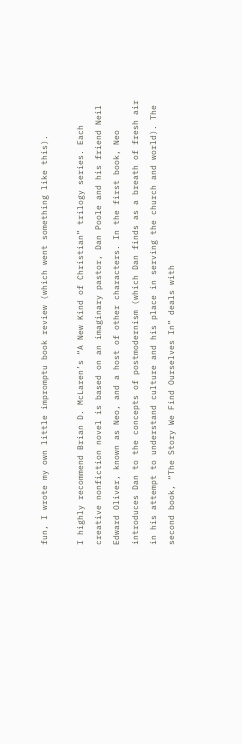fun, I wrote my own little impromptu book review (which went something like this).

I highly recommend Brian D. McLaren’s “A New Kind of Christian” trilogy series. Each creative nonfiction novel is based on an imaginary pastor, Dan Poole and his friend Neil Edward Oliver, known as Neo, and a host of other characters. In the first book, Neo introduces Dan to the concepts of postmodernism (which Dan finds as a breath of fresh air in his attempt to understand culture and his place in serving the church and world). The second book, “The Story We Find Ourselves In” deals with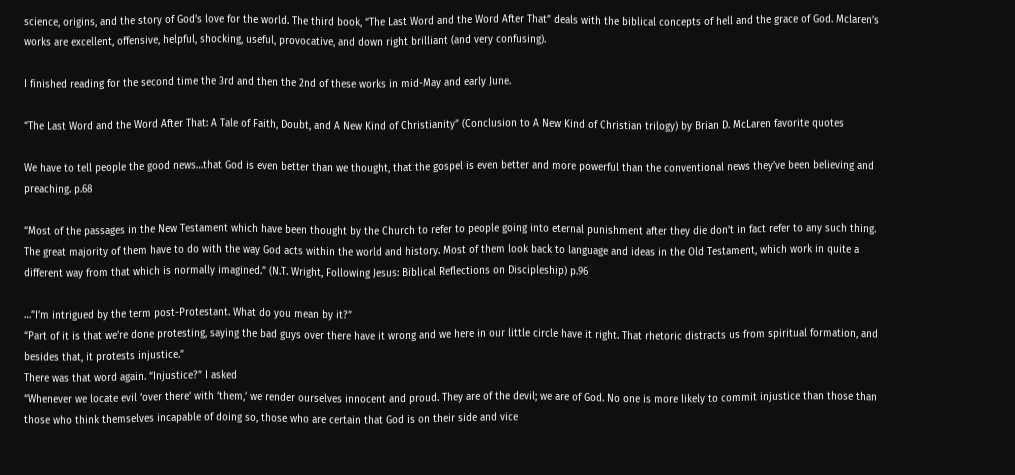science, origins, and the story of God’s love for the world. The third book, “The Last Word and the Word After That” deals with the biblical concepts of hell and the grace of God. Mclaren’s works are excellent, offensive, helpful, shocking, useful, provocative, and down right brilliant (and very confusing).

I finished reading for the second time the 3rd and then the 2nd of these works in mid-May and early June.

“The Last Word and the Word After That: A Tale of Faith, Doubt, and A New Kind of Christianity” (Conclusion to A New Kind of Christian trilogy) by Brian D. McLaren favorite quotes

We have to tell people the good news…that God is even better than we thought, that the gospel is even better and more powerful than the conventional news they’ve been believing and preaching. p.68

“Most of the passages in the New Testament which have been thought by the Church to refer to people going into eternal punishment after they die don’t in fact refer to any such thing. The great majority of them have to do with the way God acts within the world and history. Most of them look back to language and ideas in the Old Testament, which work in quite a different way from that which is normally imagined.” (N.T. Wright, Following Jesus: Biblical Reflections on Discipleship) p.96

…”I’m intrigued by the term post-Protestant. What do you mean by it?”
“Part of it is that we’re done protesting, saying the bad guys over there have it wrong and we here in our little circle have it right. That rhetoric distracts us from spiritual formation, and besides that, it protests injustice.”
There was that word again. “Injustice?” I asked
“Whenever we locate evil ‘over there’ with ‘them,’ we render ourselves innocent and proud. They are of the devil; we are of God. No one is more likely to commit injustice than those than those who think themselves incapable of doing so, those who are certain that God is on their side and vice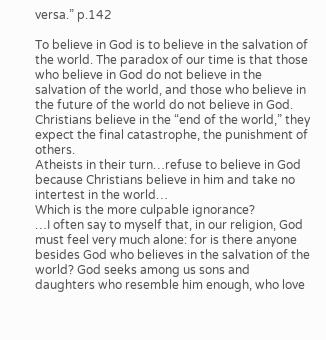versa.” p.142

To believe in God is to believe in the salvation of the world. The paradox of our time is that those who believe in God do not believe in the salvation of the world, and those who believe in the future of the world do not believe in God.
Christians believe in the “end of the world,” they expect the final catastrophe, the punishment of others.
Atheists in their turn…refuse to believe in God because Christians believe in him and take no intertest in the world…
Which is the more culpable ignorance?
…I often say to myself that, in our religion, God must feel very much alone: for is there anyone besides God who believes in the salvation of the world? God seeks among us sons and daughters who resemble him enough, who love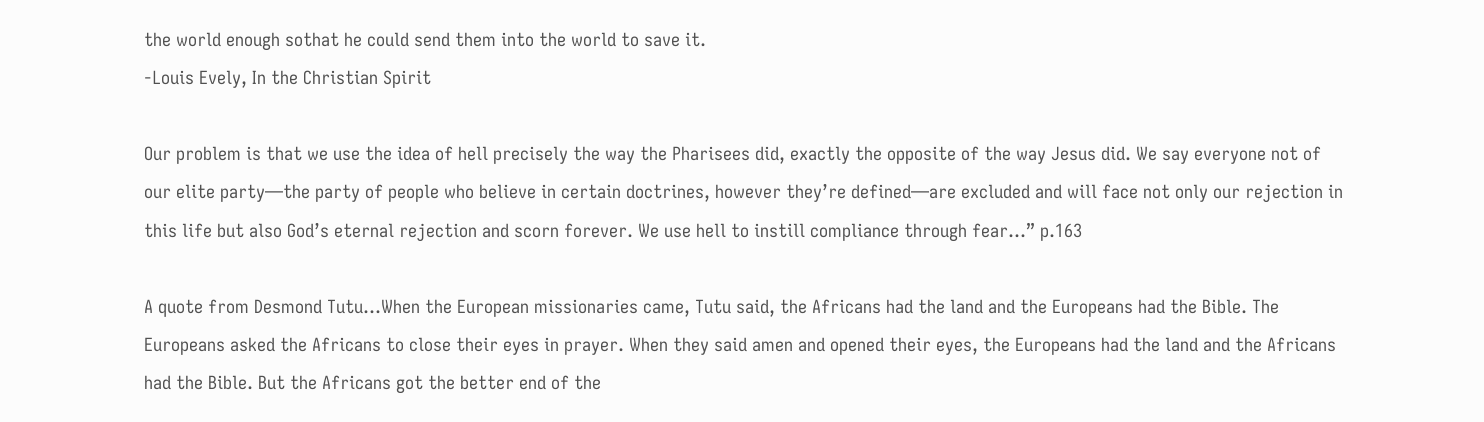the world enough sothat he could send them into the world to save it.
-Louis Evely, In the Christian Spirit

Our problem is that we use the idea of hell precisely the way the Pharisees did, exactly the opposite of the way Jesus did. We say everyone not of our elite party—the party of people who believe in certain doctrines, however they’re defined—are excluded and will face not only our rejection in this life but also God’s eternal rejection and scorn forever. We use hell to instill compliance through fear…” p.163

A quote from Desmond Tutu…When the European missionaries came, Tutu said, the Africans had the land and the Europeans had the Bible. The Europeans asked the Africans to close their eyes in prayer. When they said amen and opened their eyes, the Europeans had the land and the Africans had the Bible. But the Africans got the better end of the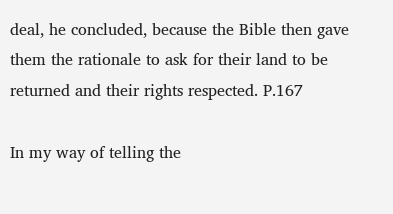deal, he concluded, because the Bible then gave them the rationale to ask for their land to be returned and their rights respected. P.167

In my way of telling the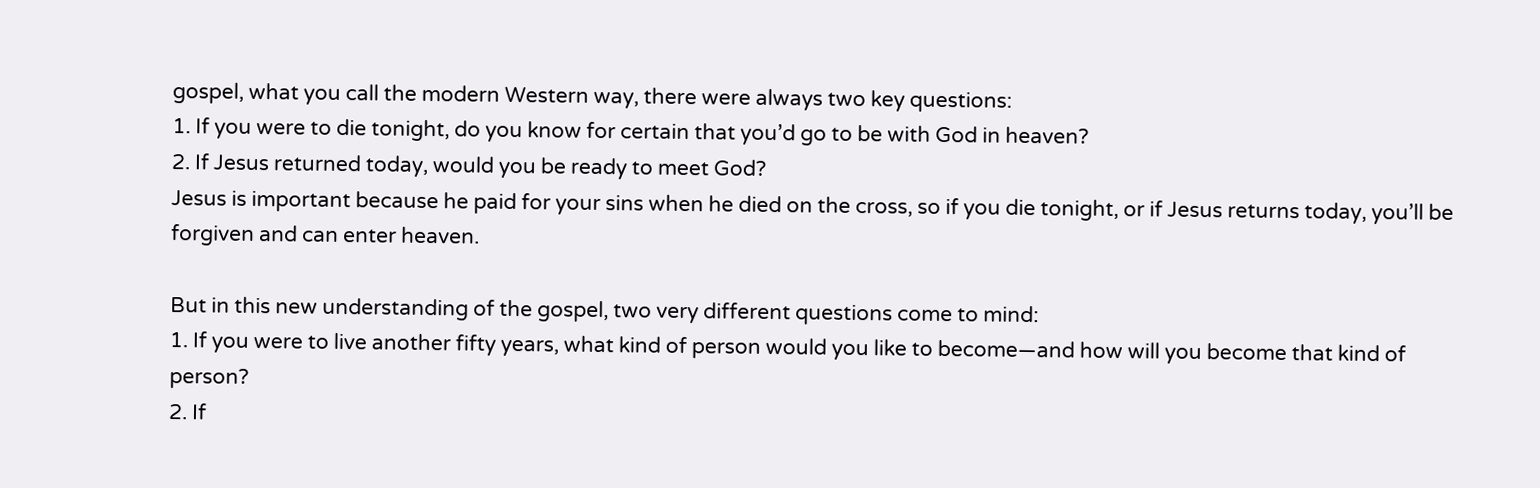gospel, what you call the modern Western way, there were always two key questions:
1. If you were to die tonight, do you know for certain that you’d go to be with God in heaven?
2. If Jesus returned today, would you be ready to meet God?
Jesus is important because he paid for your sins when he died on the cross, so if you die tonight, or if Jesus returns today, you’ll be forgiven and can enter heaven.

But in this new understanding of the gospel, two very different questions come to mind:
1. If you were to live another fifty years, what kind of person would you like to become—and how will you become that kind of person?
2. If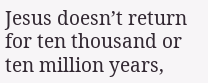Jesus doesn’t return for ten thousand or ten million years,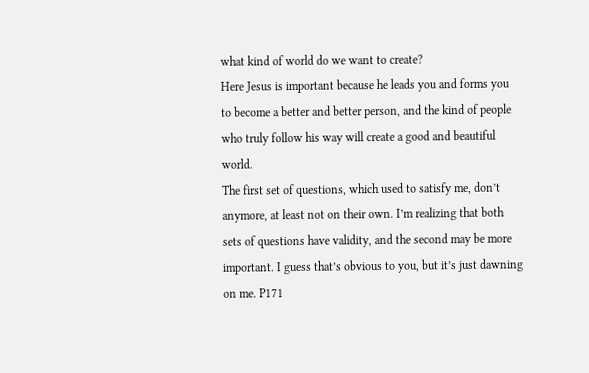what kind of world do we want to create?
Here Jesus is important because he leads you and forms you to become a better and better person, and the kind of people who truly follow his way will create a good and beautiful world.
The first set of questions, which used to satisfy me, don’t anymore, at least not on their own. I’m realizing that both sets of questions have validity, and the second may be more important. I guess that’s obvious to you, but it’s just dawning on me. P171